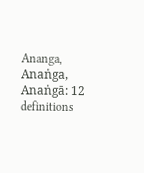Ananga, Anaṅga, Anaṅgā: 12 definitions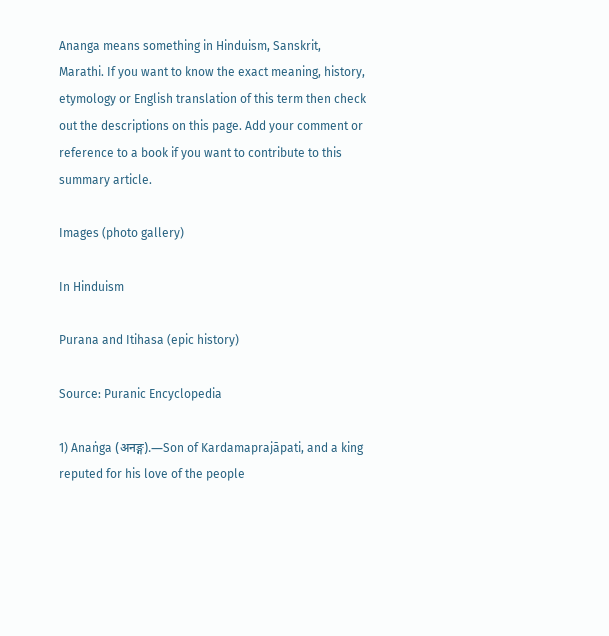Ananga means something in Hinduism, Sanskrit, Marathi. If you want to know the exact meaning, history, etymology or English translation of this term then check out the descriptions on this page. Add your comment or reference to a book if you want to contribute to this summary article.

Images (photo gallery)

In Hinduism

Purana and Itihasa (epic history)

Source: Puranic Encyclopedia

1) Anaṅga (अनङ्ग).—Son of Kardamaprajāpati, and a king reputed for his love of the people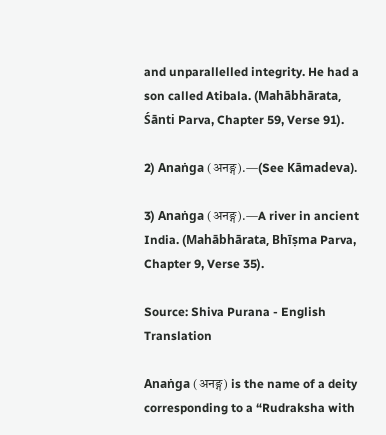and unparallelled integrity. He had a son called Atibala. (Mahābhārata, Śānti Parva, Chapter 59, Verse 91).

2) Anaṅga (अनङ्ग).—(See Kāmadeva).

3) Anaṅga (अनङ्ग).—A river in ancient India. (Mahābhārata, Bhīṣma Parva, Chapter 9, Verse 35).

Source: Shiva Purana - English Translation

Anaṅga (अनङ्ग) is the name of a deity corresponding to a “Rudraksha with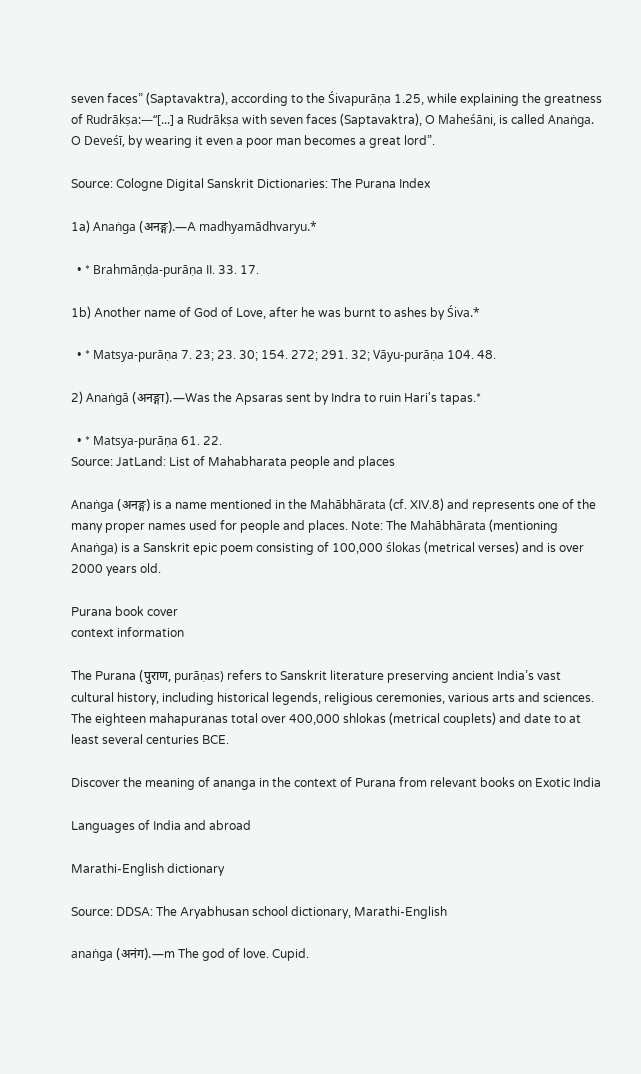seven faces” (Saptavaktra), according to the Śivapurāṇa 1.25, while explaining the greatness of Rudrākṣa:—“[...] a Rudrākṣa with seven faces (Saptavaktra), O Maheśāni, is called Anaṅga. O Deveśī, by wearing it even a poor man becomes a great lord”.

Source: Cologne Digital Sanskrit Dictionaries: The Purana Index

1a) Anaṅga (अनङ्ग).—A madhyamādhvaryu.*

  • * Brahmāṇḍa-purāṇa II. 33. 17.

1b) Another name of God of Love, after he was burnt to ashes by Śiva.*

  • * Matsya-purāṇa 7. 23; 23. 30; 154. 272; 291. 32; Vāyu-purāṇa 104. 48.

2) Anaṅgā (अनङ्गा).—Was the Apsaras sent by Indra to ruin Hari's tapas.*

  • * Matsya-purāṇa 61. 22.
Source: JatLand: List of Mahabharata people and places

Anaṅga (अनङ्ग) is a name mentioned in the Mahābhārata (cf. XIV.8) and represents one of the many proper names used for people and places. Note: The Mahābhārata (mentioning Anaṅga) is a Sanskrit epic poem consisting of 100,000 ślokas (metrical verses) and is over 2000 years old.

Purana book cover
context information

The Purana (पुराण, purāṇas) refers to Sanskrit literature preserving ancient India’s vast cultural history, including historical legends, religious ceremonies, various arts and sciences. The eighteen mahapuranas total over 400,000 shlokas (metrical couplets) and date to at least several centuries BCE.

Discover the meaning of ananga in the context of Purana from relevant books on Exotic India

Languages of India and abroad

Marathi-English dictionary

Source: DDSA: The Aryabhusan school dictionary, Marathi-English

anaṅga (अनंग).—m The god of love. Cupid.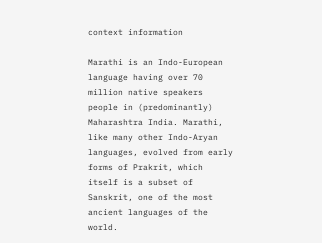context information

Marathi is an Indo-European language having over 70 million native speakers people in (predominantly) Maharashtra India. Marathi, like many other Indo-Aryan languages, evolved from early forms of Prakrit, which itself is a subset of Sanskrit, one of the most ancient languages of the world.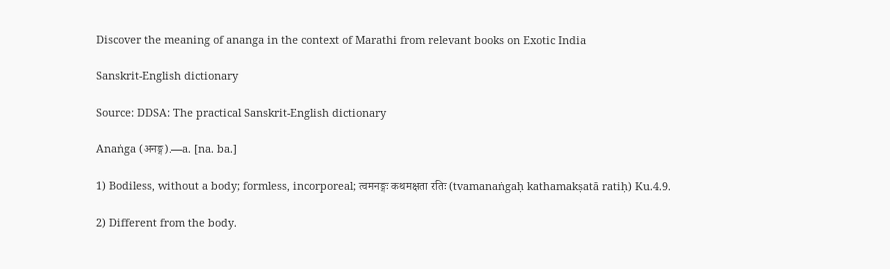Discover the meaning of ananga in the context of Marathi from relevant books on Exotic India

Sanskrit-English dictionary

Source: DDSA: The practical Sanskrit-English dictionary

Anaṅga (अनङ्ग).—a. [na. ba.]

1) Bodiless, without a body; formless, incorporeal; त्वमनङ्गः कथमक्षता रतिः (tvamanaṅgaḥ kathamakṣatā ratiḥ) Ku.4.9.

2) Different from the body.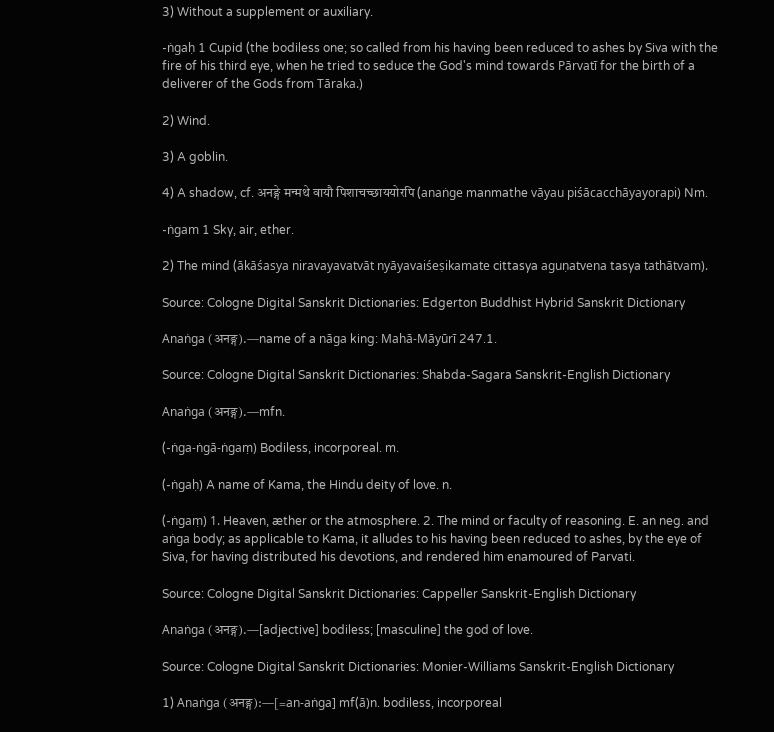3) Without a supplement or auxiliary.

-ṅgaḥ 1 Cupid (the bodiless one; so called from his having been reduced to ashes by Siva with the fire of his third eye, when he tried to seduce the God's mind towards Pārvatī for the birth of a deliverer of the Gods from Tāraka.)

2) Wind.

3) A goblin.

4) A shadow, cf. अनङ्गे मन्मथे वायौ पिशाचच्छाययोरपि (anaṅge manmathe vāyau piśācacchāyayorapi) Nm.

-ṅgam 1 Sky, air, ether.

2) The mind (ākāśasya niravayavatvāt nyāyavaiśeṣikamate cittasya aguṇatvena tasya tathātvam).

Source: Cologne Digital Sanskrit Dictionaries: Edgerton Buddhist Hybrid Sanskrit Dictionary

Anaṅga (अनङ्ग).—name of a nāga king: Mahā-Māyūrī 247.1.

Source: Cologne Digital Sanskrit Dictionaries: Shabda-Sagara Sanskrit-English Dictionary

Anaṅga (अनङ्ग).—mfn.

(-ṅga-ṅgā-ṅgaṃ) Bodiless, incorporeal. m.

(-ṅgaḥ) A name of Kama, the Hindu deity of love. n.

(-ṅgaṃ) 1. Heaven, æther or the atmosphere. 2. The mind or faculty of reasoning. E. an neg. and aṅga body; as applicable to Kama, it alludes to his having been reduced to ashes, by the eye of Siva, for having distributed his devotions, and rendered him enamoured of Parvati.

Source: Cologne Digital Sanskrit Dictionaries: Cappeller Sanskrit-English Dictionary

Anaṅga (अनङ्ग).—[adjective] bodiless; [masculine] the god of love.

Source: Cologne Digital Sanskrit Dictionaries: Monier-Williams Sanskrit-English Dictionary

1) Anaṅga (अनङ्ग):—[=an-aṅga] mf(ā)n. bodiless, incorporeal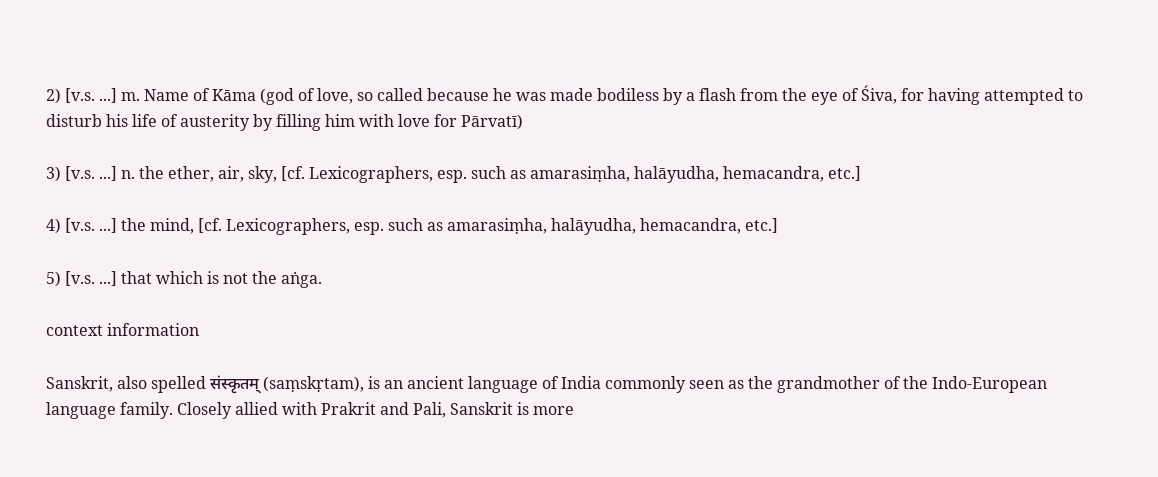2) [v.s. ...] m. Name of Kāma (god of love, so called because he was made bodiless by a flash from the eye of Śiva, for having attempted to disturb his life of austerity by filling him with love for Pārvatī)

3) [v.s. ...] n. the ether, air, sky, [cf. Lexicographers, esp. such as amarasiṃha, halāyudha, hemacandra, etc.]

4) [v.s. ...] the mind, [cf. Lexicographers, esp. such as amarasiṃha, halāyudha, hemacandra, etc.]

5) [v.s. ...] that which is not the aṅga.

context information

Sanskrit, also spelled संस्कृतम् (saṃskṛtam), is an ancient language of India commonly seen as the grandmother of the Indo-European language family. Closely allied with Prakrit and Pali, Sanskrit is more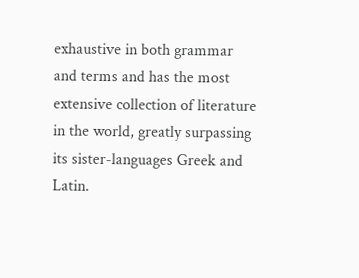exhaustive in both grammar and terms and has the most extensive collection of literature in the world, greatly surpassing its sister-languages Greek and Latin.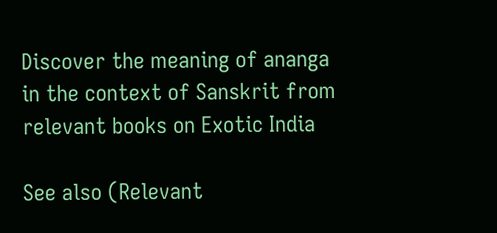Discover the meaning of ananga in the context of Sanskrit from relevant books on Exotic India

See also (Relevant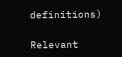definitions)

Relevant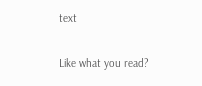text

Like what you read?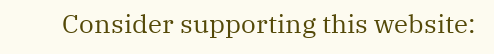Consider supporting this website: